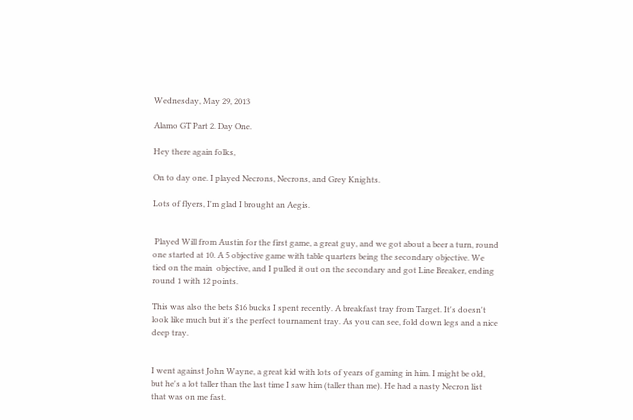Wednesday, May 29, 2013

Alamo GT Part 2. Day One.

Hey there again folks,

On to day one. I played Necrons, Necrons, and Grey Knights.

Lots of flyers, I'm glad I brought an Aegis.


 Played Will from Austin for the first game, a great guy, and we got about a beer a turn, round one started at 10. A 5 objective game with table quarters being the secondary objective. We tied on the main  objective, and I pulled it out on the secondary and got Line Breaker, ending round 1 with 12 points.

This was also the bets $16 bucks I spent recently. A breakfast tray from Target. It's doesn't look like much but it's the perfect tournament tray. As you can see, fold down legs and a nice deep tray.


I went against John Wayne, a great kid with lots of years of gaming in him. I might be old, but he's a lot taller than the last time I saw him (taller than me). He had a nasty Necron list that was on me fast.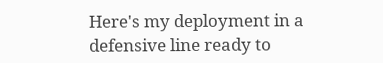Here's my deployment in a defensive line ready to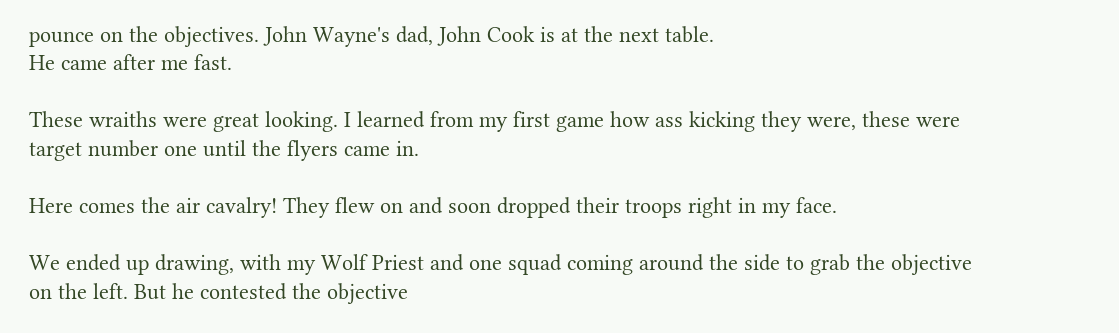pounce on the objectives. John Wayne's dad, John Cook is at the next table.
He came after me fast.

These wraiths were great looking. I learned from my first game how ass kicking they were, these were target number one until the flyers came in.

Here comes the air cavalry! They flew on and soon dropped their troops right in my face.

We ended up drawing, with my Wolf Priest and one squad coming around the side to grab the objective  on the left. But he contested the objective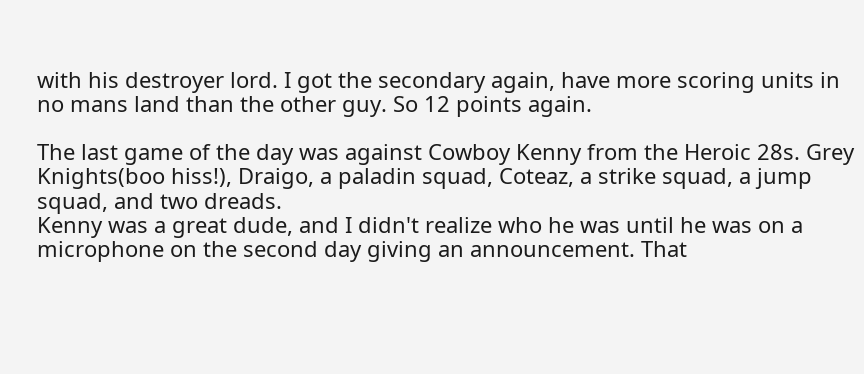with his destroyer lord. I got the secondary again, have more scoring units in no mans land than the other guy. So 12 points again.

The last game of the day was against Cowboy Kenny from the Heroic 28s. Grey Knights(boo hiss!), Draigo, a paladin squad, Coteaz, a strike squad, a jump squad, and two dreads.
Kenny was a great dude, and I didn't realize who he was until he was on a microphone on the second day giving an announcement. That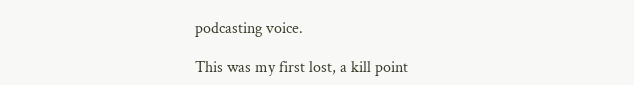podcasting voice.

This was my first lost, a kill point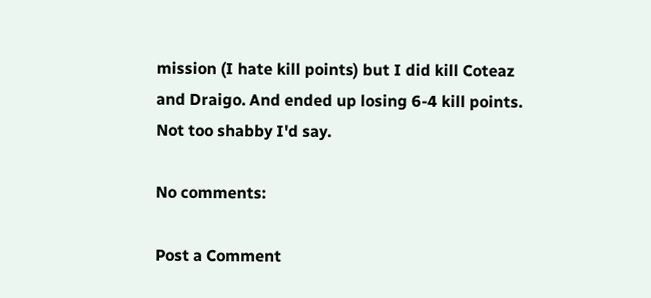mission (I hate kill points) but I did kill Coteaz and Draigo. And ended up losing 6-4 kill points. Not too shabby I'd say.

No comments:

Post a Comment